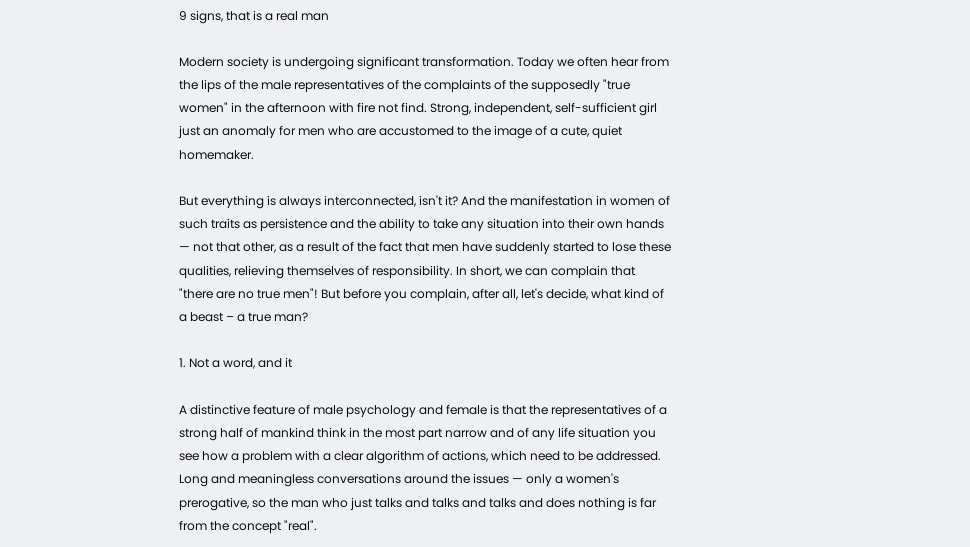9 signs, that is a real man

Modern society is undergoing significant transformation. Today we often hear from the lips of the male representatives of the complaints of the supposedly "true women" in the afternoon with fire not find. Strong, independent, self-sufficient girl just an anomaly for men who are accustomed to the image of a cute, quiet homemaker.

But everything is always interconnected, isn't it? And the manifestation in women of such traits as persistence and the ability to take any situation into their own hands — not that other, as a result of the fact that men have suddenly started to lose these qualities, relieving themselves of responsibility. In short, we can complain that "there are no true men"! But before you complain, after all, let's decide, what kind of a beast – a true man?

1. Not a word, and it

A distinctive feature of male psychology and female is that the representatives of a strong half of mankind think in the most part narrow and of any life situation you see how a problem with a clear algorithm of actions, which need to be addressed. Long and meaningless conversations around the issues — only a women's prerogative, so the man who just talks and talks and talks and does nothing is far from the concept "real".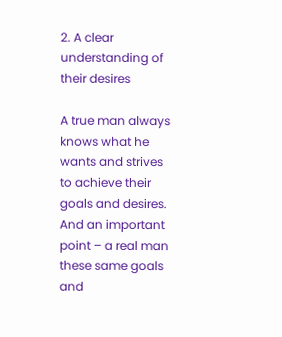2. A clear understanding of their desires

A true man always knows what he wants and strives to achieve their goals and desires. And an important point – a real man these same goals and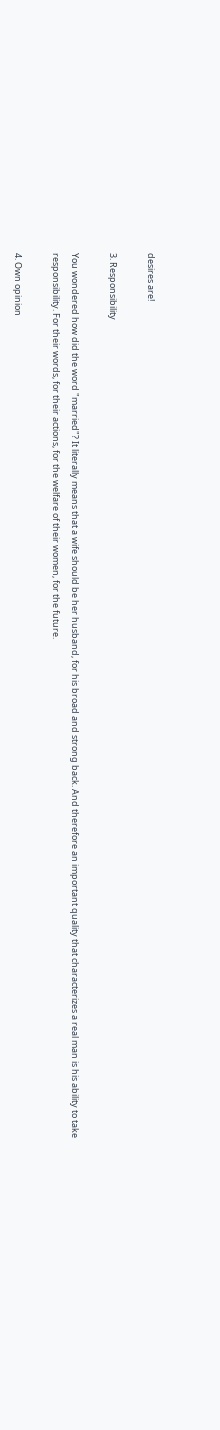desires are!

3. Responsibility

You wondered how did the word "married"? It literally means that a wife should be her husband, for his broad and strong back. And therefore an important quality that characterizes a real man is his ability to take responsibility. For their words, for their actions, for the welfare of their women, for the future.

4. Own opinion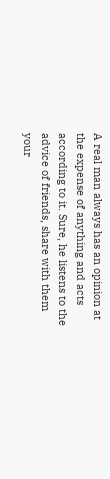A real man always has an opinion at the expense of anything and acts according to it. Sure, he listens to the advice of friends, share with them your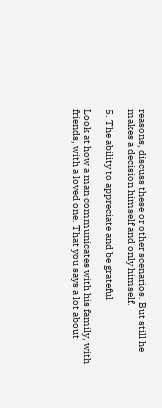reasons, discuss these or other scenarios. But still he makes a decision himself and only himself.

5. The ability to appreciate and be grateful

Look at how a man communicates with his family, with friends, with a loved one. That you says a lot about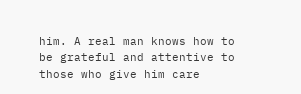him. A real man knows how to be grateful and attentive to those who give him care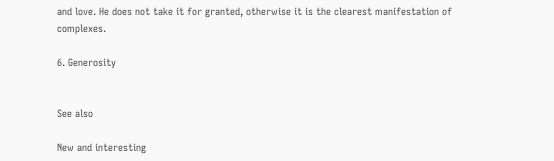and love. He does not take it for granted, otherwise it is the clearest manifestation of complexes.

6. Generosity


See also

New and interesting